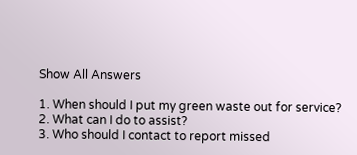Show All Answers

1. When should I put my green waste out for service?
2. What can I do to assist?
3. Who should I contact to report missed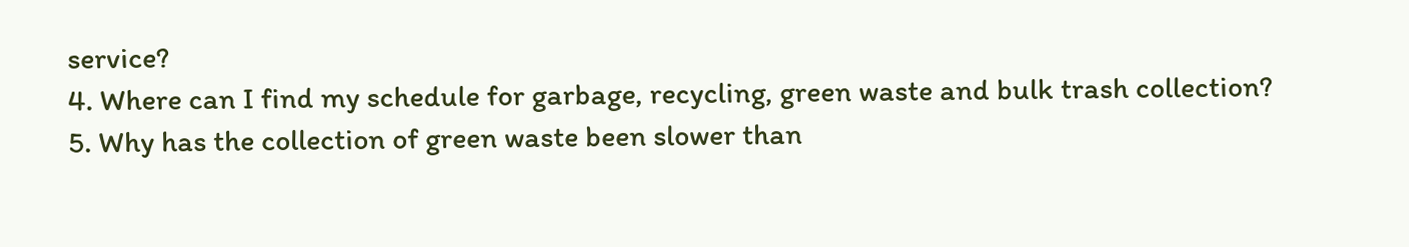service?
4. Where can I find my schedule for garbage, recycling, green waste and bulk trash collection?
5. Why has the collection of green waste been slower than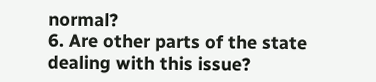normal?
6. Are other parts of the state dealing with this issue?